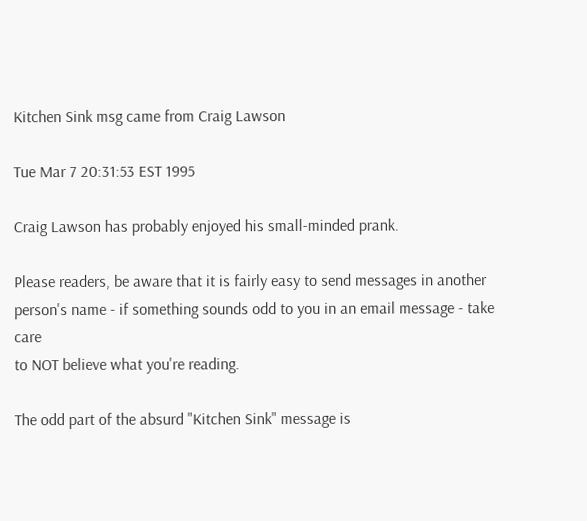Kitchen Sink msg came from Craig Lawson

Tue Mar 7 20:31:53 EST 1995

Craig Lawson has probably enjoyed his small-minded prank.

Please readers, be aware that it is fairly easy to send messages in another
person's name - if something sounds odd to you in an email message - take care
to NOT believe what you're reading.

The odd part of the absurd "Kitchen Sink" message is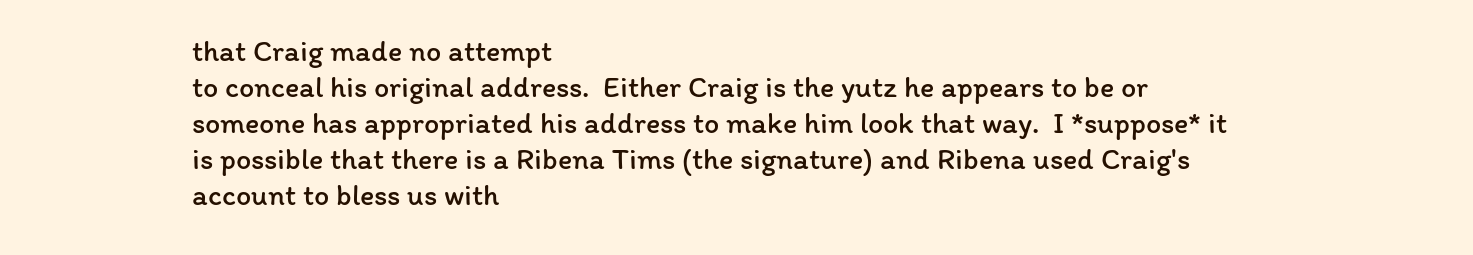that Craig made no attempt
to conceal his original address.  Either Craig is the yutz he appears to be or
someone has appropriated his address to make him look that way.  I *suppose* it
is possible that there is a Ribena Tims (the signature) and Ribena used Craig's
account to bless us with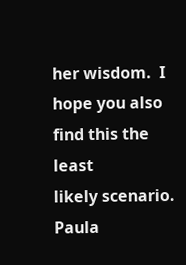her wisdom.  I hope you also find this the least
likely scenario.
Paula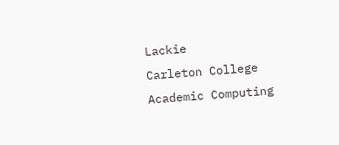Lackie
Carleton College
Academic Computing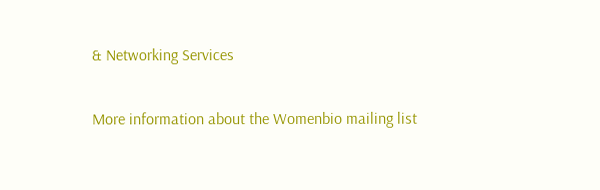& Networking Services

More information about the Womenbio mailing list